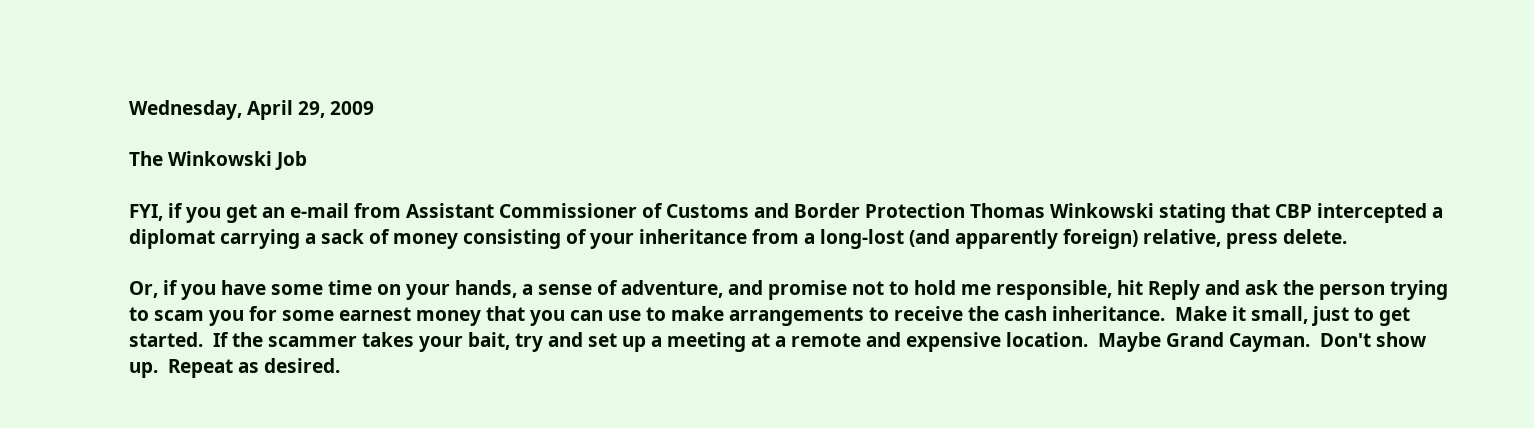Wednesday, April 29, 2009

The Winkowski Job

FYI, if you get an e-mail from Assistant Commissioner of Customs and Border Protection Thomas Winkowski stating that CBP intercepted a diplomat carrying a sack of money consisting of your inheritance from a long-lost (and apparently foreign) relative, press delete.

Or, if you have some time on your hands, a sense of adventure, and promise not to hold me responsible, hit Reply and ask the person trying to scam you for some earnest money that you can use to make arrangements to receive the cash inheritance.  Make it small, just to get started.  If the scammer takes your bait, try and set up a meeting at a remote and expensive location.  Maybe Grand Cayman.  Don't show up.  Repeat as desired.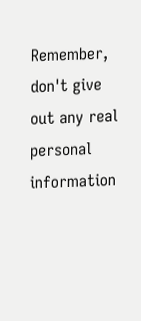Remember, don't give out any real personal information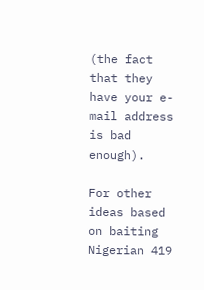(the fact that they have your e-mail address is bad enough).

For other ideas based on baiting Nigerian 419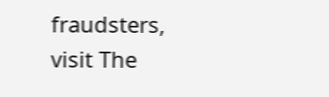fraudsters, visit The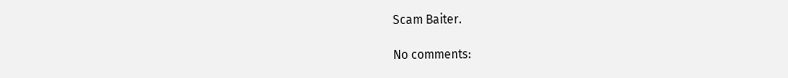Scam Baiter.

No comments: